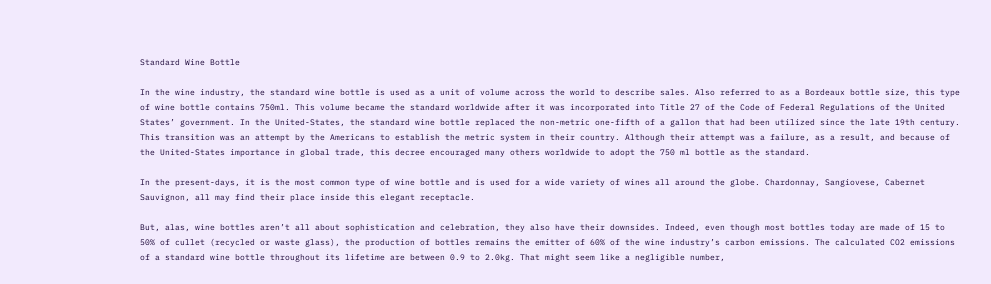Standard Wine Bottle

In the wine industry, the standard wine bottle is used as a unit of volume across the world to describe sales. Also referred to as a Bordeaux bottle size, this type of wine bottle contains 750ml. This volume became the standard worldwide after it was incorporated into Title 27 of the Code of Federal Regulations of the United States’ government. In the United-States, the standard wine bottle replaced the non-metric one-fifth of a gallon that had been utilized since the late 19th century. This transition was an attempt by the Americans to establish the metric system in their country. Although their attempt was a failure, as a result, and because of the United-States importance in global trade, this decree encouraged many others worldwide to adopt the 750 ml bottle as the standard.

In the present-days, it is the most common type of wine bottle and is used for a wide variety of wines all around the globe. Chardonnay, Sangiovese, Cabernet Sauvignon, all may find their place inside this elegant receptacle.

But, alas, wine bottles aren’t all about sophistication and celebration, they also have their downsides. Indeed, even though most bottles today are made of 15 to 50% of cullet (recycled or waste glass), the production of bottles remains the emitter of 60% of the wine industry’s carbon emissions. The calculated CO2 emissions of a standard wine bottle throughout its lifetime are between 0.9 to 2.0kg. That might seem like a negligible number,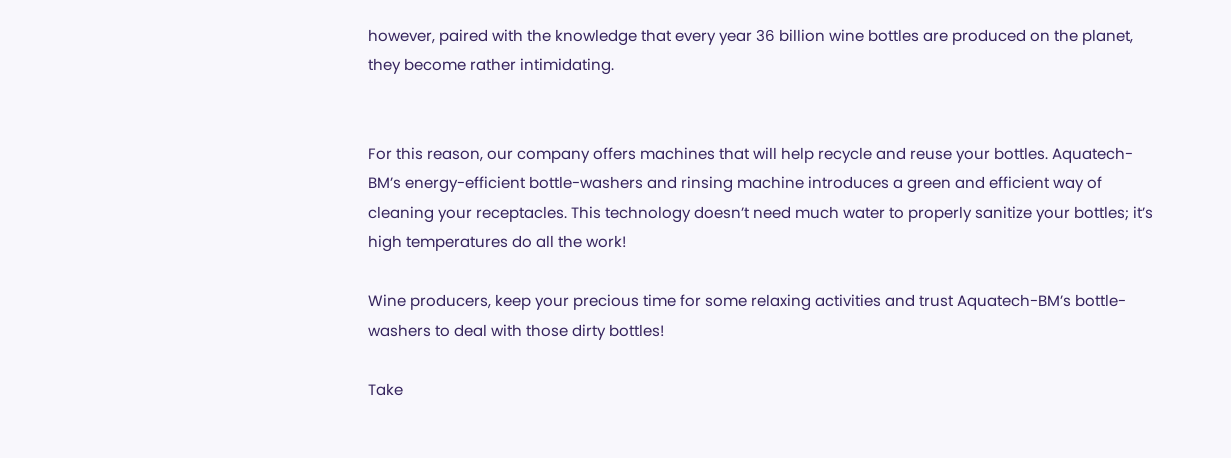however, paired with the knowledge that every year 36 billion wine bottles are produced on the planet, they become rather intimidating.


For this reason, our company offers machines that will help recycle and reuse your bottles. Aquatech-BM’s energy-efficient bottle-washers and rinsing machine introduces a green and efficient way of cleaning your receptacles. This technology doesn’t need much water to properly sanitize your bottles; it’s high temperatures do all the work!

Wine producers, keep your precious time for some relaxing activities and trust Aquatech-BM’s bottle-washers to deal with those dirty bottles!

Take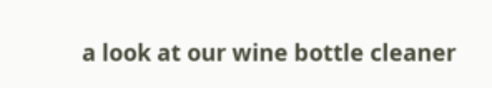a look at our wine bottle cleaner